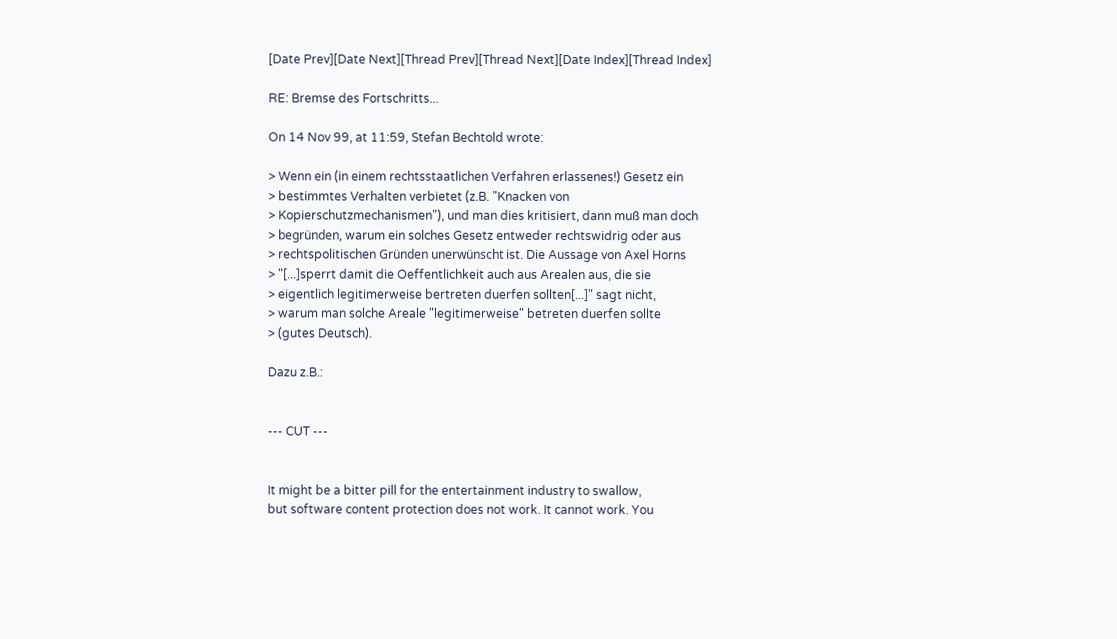[Date Prev][Date Next][Thread Prev][Thread Next][Date Index][Thread Index]

RE: Bremse des Fortschritts...

On 14 Nov 99, at 11:59, Stefan Bechtold wrote:

> Wenn ein (in einem rechtsstaatlichen Verfahren erlassenes!) Gesetz ein
> bestimmtes Verhalten verbietet (z.B. "Knacken von
> Kopierschutzmechanismen"), und man dies kritisiert, dann muß man doch
> begründen, warum ein solches Gesetz entweder rechtswidrig oder aus
> rechtspolitischen Gründen unerwünscht ist. Die Aussage von Axel Horns
> "[...]sperrt damit die Oeffentlichkeit auch aus Arealen aus, die sie
> eigentlich legitimerweise bertreten duerfen sollten[...]" sagt nicht,
> warum man solche Areale "legitimerweise" betreten duerfen sollte
> (gutes Deutsch).

Dazu z.B.:


--- CUT ---


It might be a bitter pill for the entertainment industry to swallow,
but software content protection does not work. It cannot work. You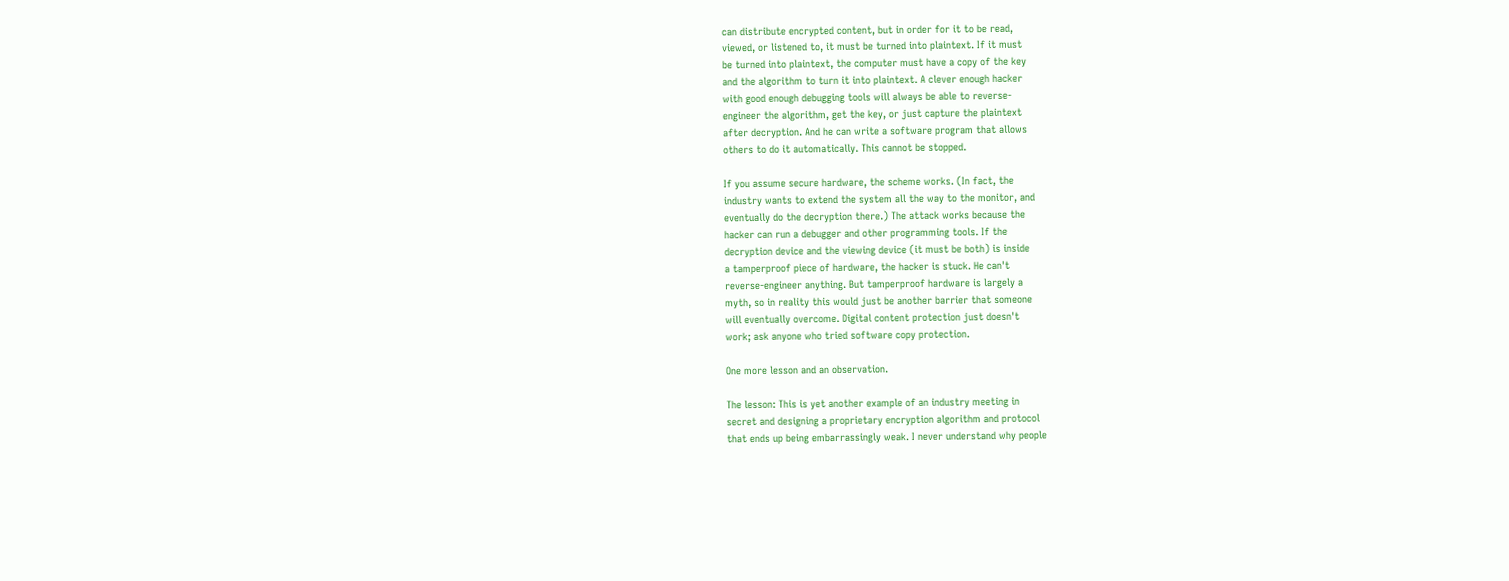can distribute encrypted content, but in order for it to be read,
viewed, or listened to, it must be turned into plaintext. If it must
be turned into plaintext, the computer must have a copy of the key
and the algorithm to turn it into plaintext. A clever enough hacker
with good enough debugging tools will always be able to reverse-
engineer the algorithm, get the key, or just capture the plaintext
after decryption. And he can write a software program that allows
others to do it automatically. This cannot be stopped.

If you assume secure hardware, the scheme works. (In fact, the
industry wants to extend the system all the way to the monitor, and
eventually do the decryption there.) The attack works because the
hacker can run a debugger and other programming tools. If the
decryption device and the viewing device (it must be both) is inside
a tamperproof piece of hardware, the hacker is stuck. He can't
reverse-engineer anything. But tamperproof hardware is largely a
myth, so in reality this would just be another barrier that someone
will eventually overcome. Digital content protection just doesn't
work; ask anyone who tried software copy protection.

One more lesson and an observation.

The lesson: This is yet another example of an industry meeting in
secret and designing a proprietary encryption algorithm and protocol
that ends up being embarrassingly weak. I never understand why people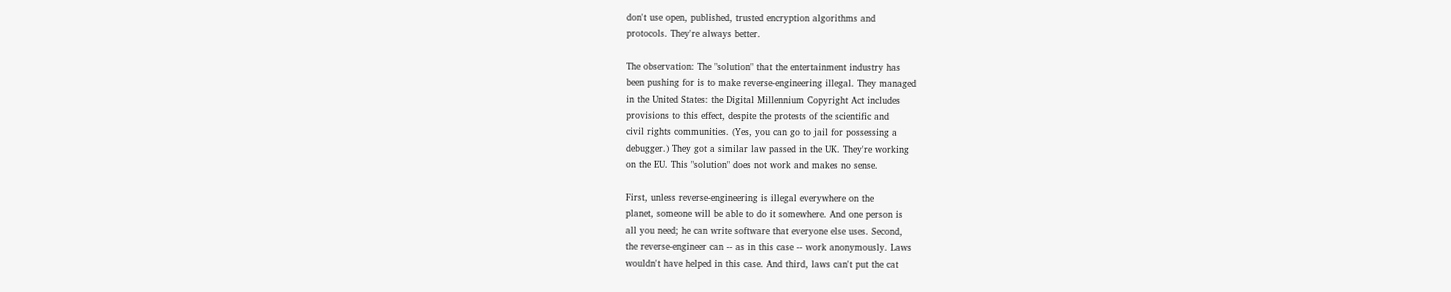don't use open, published, trusted encryption algorithms and
protocols. They're always better.

The observation: The "solution" that the entertainment industry has
been pushing for is to make reverse-engineering illegal. They managed
in the United States: the Digital Millennium Copyright Act includes
provisions to this effect, despite the protests of the scientific and
civil rights communities. (Yes, you can go to jail for possessing a
debugger.) They got a similar law passed in the UK. They're working
on the EU. This "solution" does not work and makes no sense.

First, unless reverse-engineering is illegal everywhere on the
planet, someone will be able to do it somewhere. And one person is
all you need; he can write software that everyone else uses. Second,
the reverse-engineer can -- as in this case -- work anonymously. Laws
wouldn't have helped in this case. And third, laws can't put the cat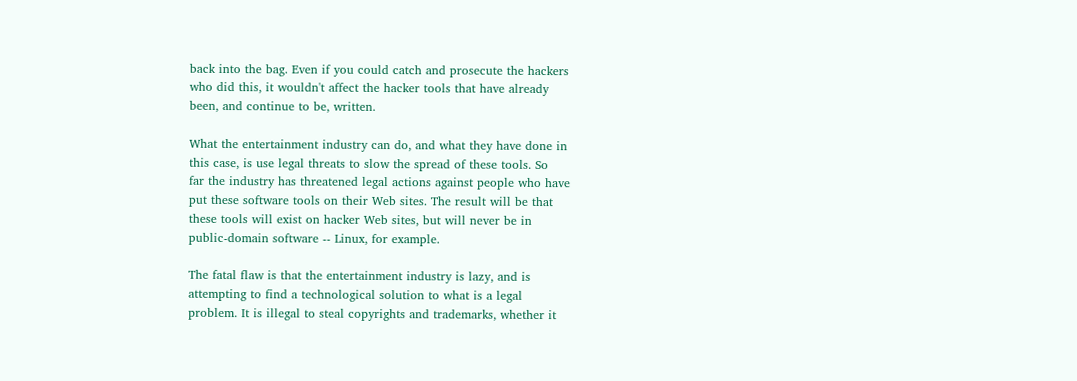back into the bag. Even if you could catch and prosecute the hackers
who did this, it wouldn't affect the hacker tools that have already
been, and continue to be, written.

What the entertainment industry can do, and what they have done in
this case, is use legal threats to slow the spread of these tools. So
far the industry has threatened legal actions against people who have
put these software tools on their Web sites. The result will be that
these tools will exist on hacker Web sites, but will never be in
public-domain software -- Linux, for example.

The fatal flaw is that the entertainment industry is lazy, and is
attempting to find a technological solution to what is a legal
problem. It is illegal to steal copyrights and trademarks, whether it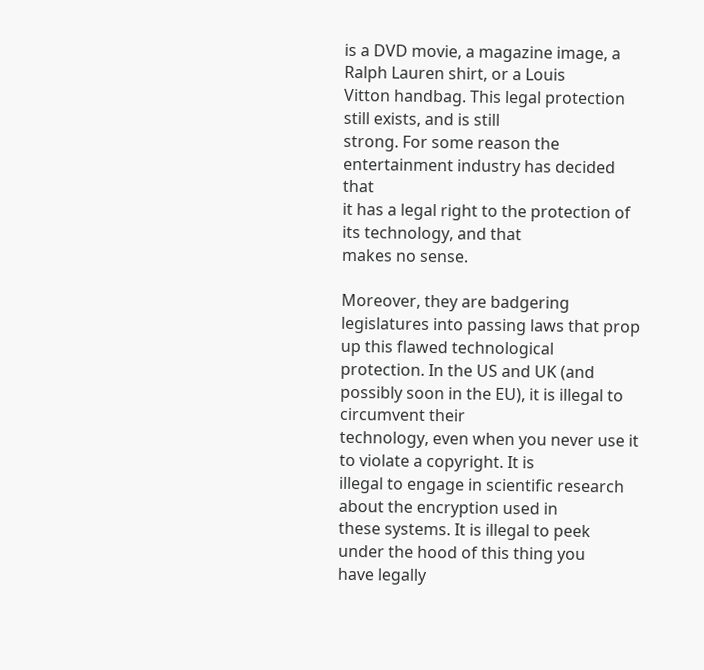is a DVD movie, a magazine image, a Ralph Lauren shirt, or a Louis
Vitton handbag. This legal protection still exists, and is still
strong. For some reason the entertainment industry has decided that
it has a legal right to the protection of its technology, and that
makes no sense.

Moreover, they are badgering legislatures into passing laws that prop
up this flawed technological protection. In the US and UK (and
possibly soon in the EU), it is illegal to circumvent their
technology, even when you never use it to violate a copyright. It is
illegal to engage in scientific research about the encryption used in
these systems. It is illegal to peek under the hood of this thing you
have legally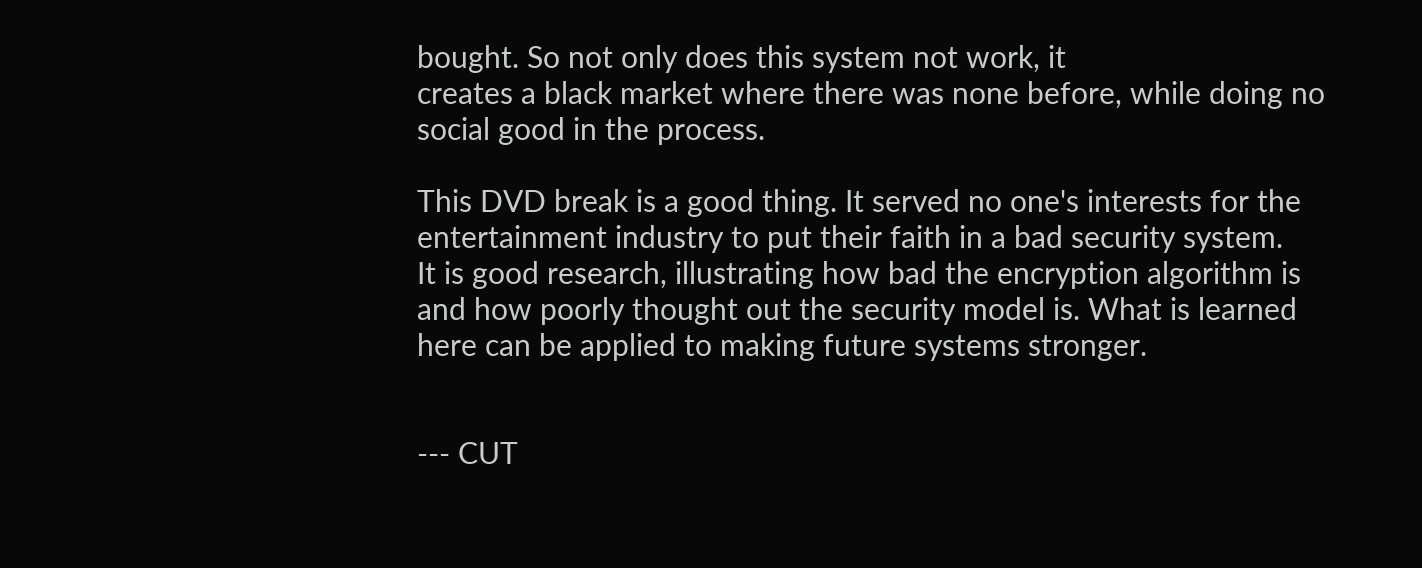bought. So not only does this system not work, it
creates a black market where there was none before, while doing no
social good in the process.

This DVD break is a good thing. It served no one's interests for the
entertainment industry to put their faith in a bad security system.
It is good research, illustrating how bad the encryption algorithm is
and how poorly thought out the security model is. What is learned
here can be applied to making future systems stronger.


--- CUT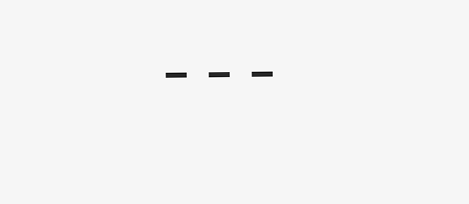---